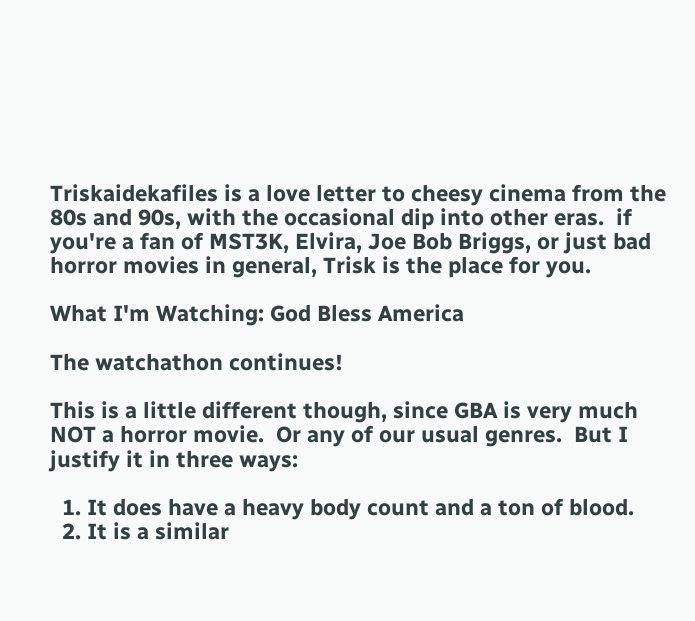Triskaidekafiles is a love letter to cheesy cinema from the 80s and 90s, with the occasional dip into other eras.  if you're a fan of MST3K, Elvira, Joe Bob Briggs, or just bad horror movies in general, Trisk is the place for you.

What I'm Watching: God Bless America

The watchathon continues!

This is a little different though, since GBA is very much NOT a horror movie.  Or any of our usual genres.  But I justify it in three ways:

  1. It does have a heavy body count and a ton of blood.
  2. It is a similar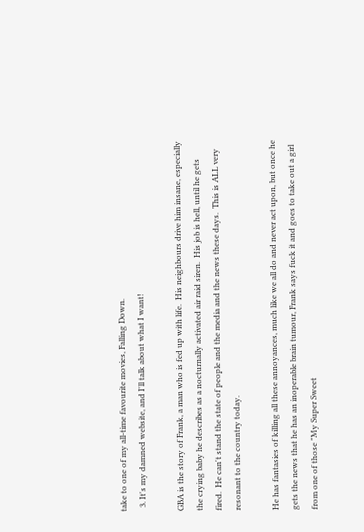take to one of my all-time favourite movies, Falling Down.
  3. It's my damned website, and I'll talk about what I want!

GBA is the story of Frank, a man who is fed up with life.  His neighbours drive him insane, especially the crying baby he describes as a nocturnally activated air raid siren.  His job is hell, until he gets fired.  He can't stand the state of people and the media and the news these days.  This is ALL very resonant to the country today.

He has fantasies of killing all these annoyances, much like we all do and never act upon, but once he gets the news that he has an inoperable brain tumour, Frank says fuck it and goes to take out a girl from one of those "My Super Sweet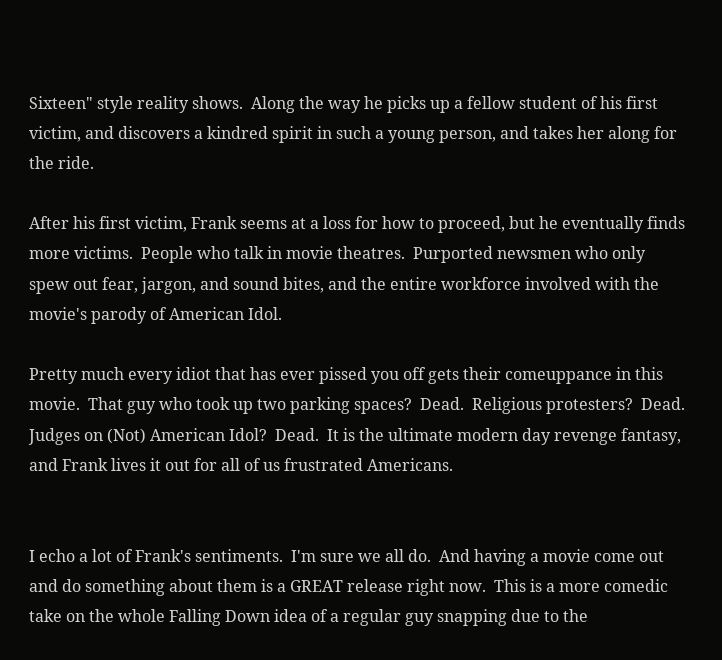Sixteen" style reality shows.  Along the way he picks up a fellow student of his first victim, and discovers a kindred spirit in such a young person, and takes her along for the ride.

After his first victim, Frank seems at a loss for how to proceed, but he eventually finds more victims.  People who talk in movie theatres.  Purported newsmen who only spew out fear, jargon, and sound bites, and the entire workforce involved with the movie's parody of American Idol.

Pretty much every idiot that has ever pissed you off gets their comeuppance in this movie.  That guy who took up two parking spaces?  Dead.  Religious protesters?  Dead.  Judges on (Not) American Idol?  Dead.  It is the ultimate modern day revenge fantasy, and Frank lives it out for all of us frustrated Americans.


I echo a lot of Frank's sentiments.  I'm sure we all do.  And having a movie come out and do something about them is a GREAT release right now.  This is a more comedic take on the whole Falling Down idea of a regular guy snapping due to the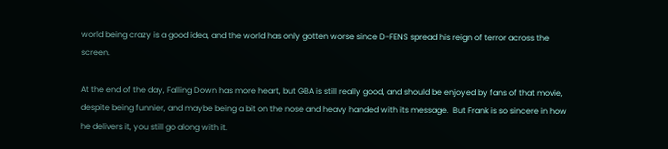world being crazy is a good idea, and the world has only gotten worse since D-FENS spread his reign of terror across the screen.

At the end of the day, Falling Down has more heart, but GBA is still really good, and should be enjoyed by fans of that movie, despite being funnier, and maybe being a bit on the nose and heavy handed with its message.  But Frank is so sincere in how he delivers it, you still go along with it.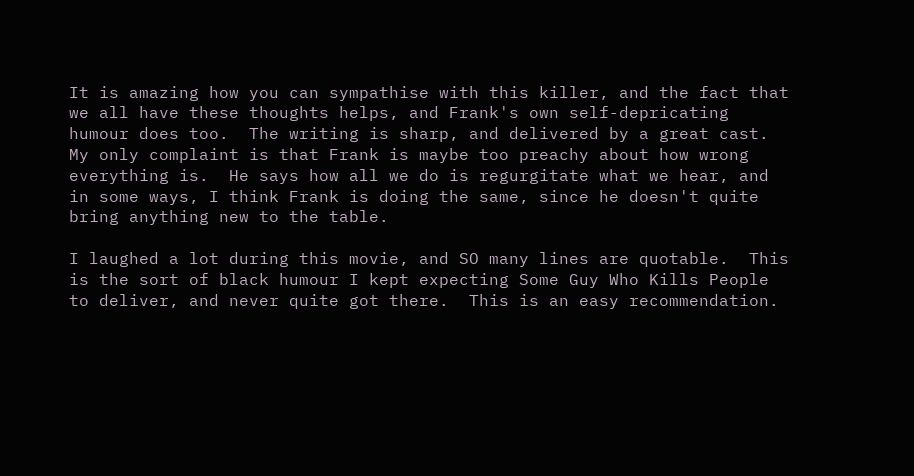It is amazing how you can sympathise with this killer, and the fact that we all have these thoughts helps, and Frank's own self-depricating humour does too.  The writing is sharp, and delivered by a great cast.  My only complaint is that Frank is maybe too preachy about how wrong everything is.  He says how all we do is regurgitate what we hear, and in some ways, I think Frank is doing the same, since he doesn't quite bring anything new to the table.

I laughed a lot during this movie, and SO many lines are quotable.  This is the sort of black humour I kept expecting Some Guy Who Kills People to deliver, and never quite got there.  This is an easy recommendation.